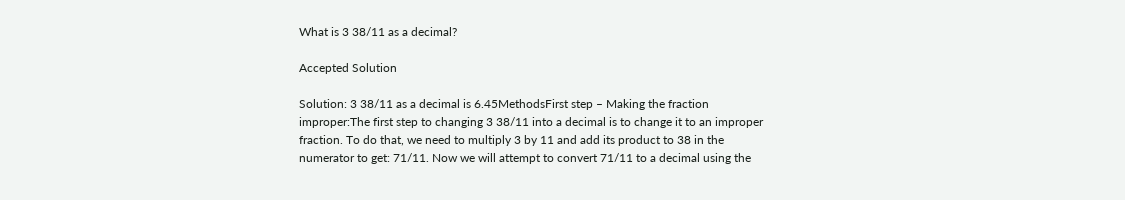What is 3 38/11 as a decimal?

Accepted Solution

Solution: 3 38/11 as a decimal is 6.45MethodsFirst step – Making the fraction improper:The first step to changing 3 38/11 into a decimal is to change it to an improper fraction. To do that, we need to multiply 3 by 11 and add its product to 38 in the numerator to get: 71/11. Now we will attempt to convert 71/11 to a decimal using the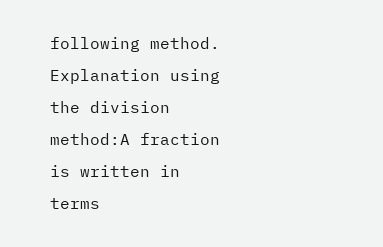following method. Explanation using the division method:A fraction is written in terms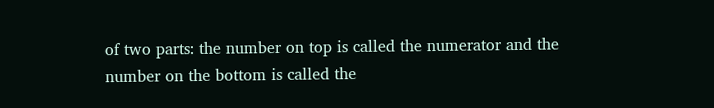of two parts: the number on top is called the numerator and the number on the bottom is called the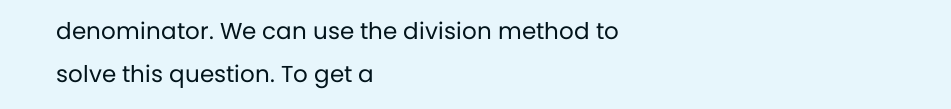denominator. We can use the division method to solve this question. To get a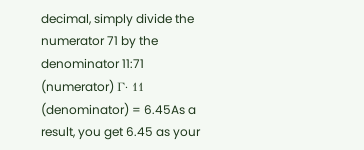decimal, simply divide the numerator 71 by the denominator 11:71 (numerator) Γ· 11 (denominator) = 6.45As a result, you get 6.45 as your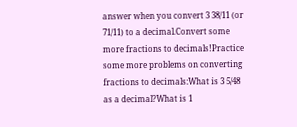answer when you convert 3 38/11 (or 71/11) to a decimal.Convert some more fractions to decimals!Practice some more problems on converting fractions to decimals:What is 3 5/48 as a decimal?What is 1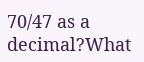70/47 as a decimal?What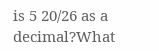is 5 20/26 as a decimal?What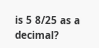is 5 8/25 as a decimal?